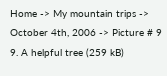Home -> My mountain trips -> October 4th, 2006 -> Picture # 9
9. A helpful tree (259 kB)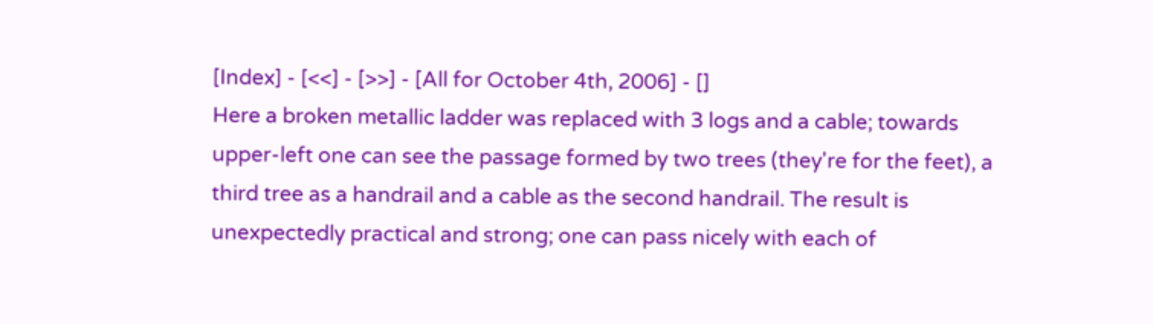[Index] - [<<] - [>>] - [All for October 4th, 2006] - []
Here a broken metallic ladder was replaced with 3 logs and a cable; towards upper-left one can see the passage formed by two trees (they're for the feet), a third tree as a handrail and a cable as the second handrail. The result is unexpectedly practical and strong; one can pass nicely with each of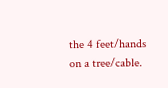the 4 feet/hands on a tree/cable.